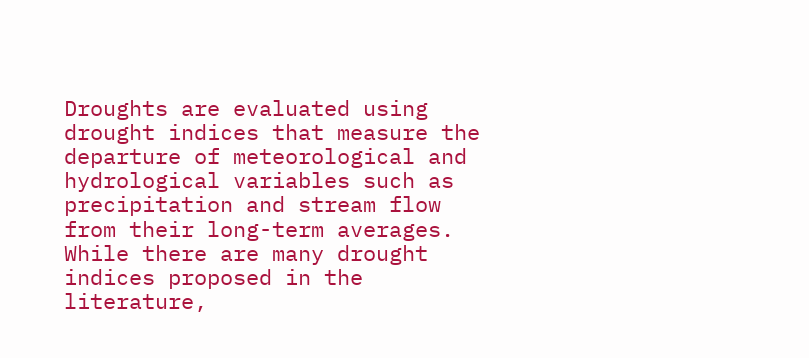Droughts are evaluated using drought indices that measure the departure of meteorological and hydrological variables such as precipitation and stream flow from their long-term averages. While there are many drought indices proposed in the literature,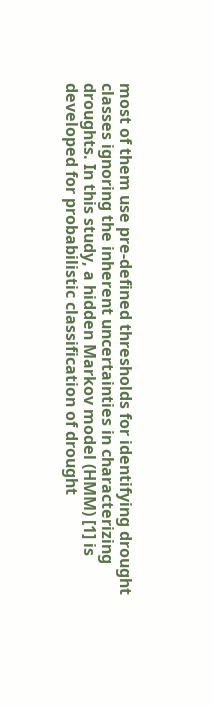most of them use pre-defined thresholds for identifying drought classes ignoring the inherent uncertainties in characterizing droughts. In this study, a hidden Markov model (HMM) [1] is developed for probabilistic classification of drought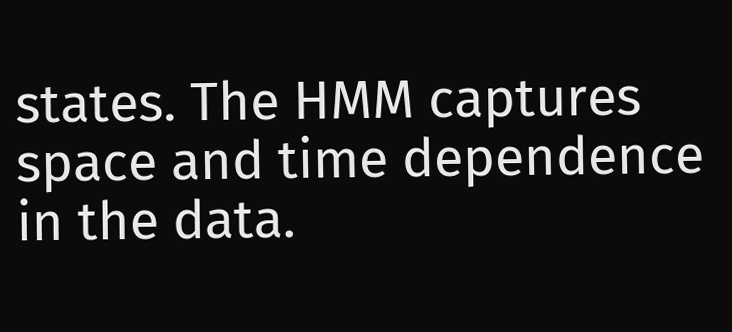states. The HMM captures space and time dependence in the data.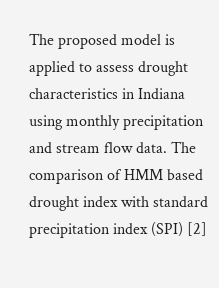The proposed model is applied to assess drought characteristics in Indiana using monthly precipitation and stream flow data. The comparison of HMM based drought index with standard precipitation index (SPI) [2]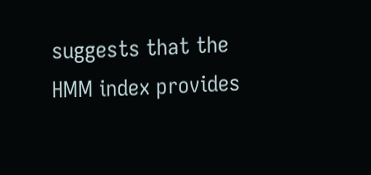suggests that the HMM index provides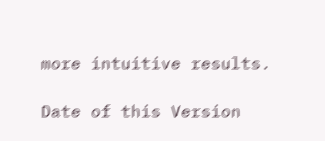more intuitive results.

Date of this Version